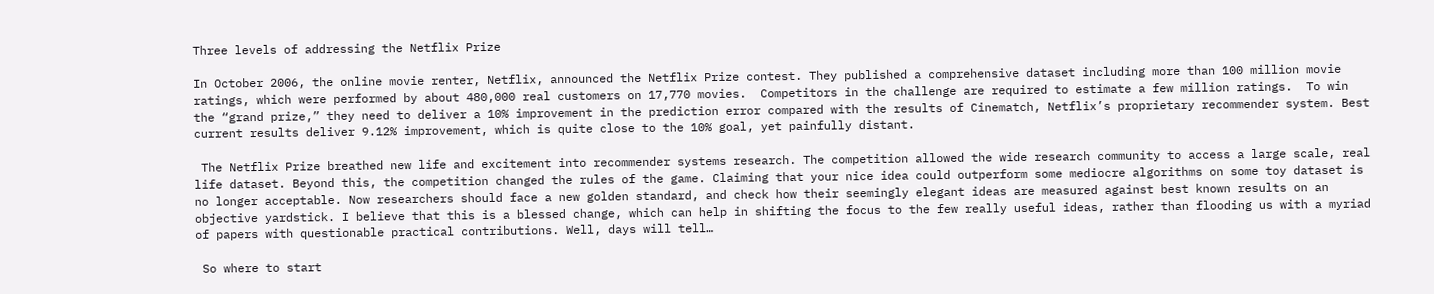Three levels of addressing the Netflix Prize

In October 2006, the online movie renter, Netflix, announced the Netflix Prize contest. They published a comprehensive dataset including more than 100 million movie ratings, which were performed by about 480,000 real customers on 17,770 movies.  Competitors in the challenge are required to estimate a few million ratings.  To win the “grand prize,” they need to deliver a 10% improvement in the prediction error compared with the results of Cinematch, Netflix’s proprietary recommender system. Best current results deliver 9.12% improvement, which is quite close to the 10% goal, yet painfully distant.

 The Netflix Prize breathed new life and excitement into recommender systems research. The competition allowed the wide research community to access a large scale, real life dataset. Beyond this, the competition changed the rules of the game. Claiming that your nice idea could outperform some mediocre algorithms on some toy dataset is no longer acceptable. Now researchers should face a new golden standard, and check how their seemingly elegant ideas are measured against best known results on an objective yardstick. I believe that this is a blessed change, which can help in shifting the focus to the few really useful ideas, rather than flooding us with a myriad of papers with questionable practical contributions. Well, days will tell…

 So where to start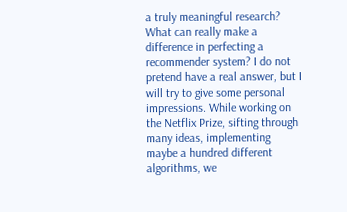a truly meaningful research? What can really make a difference in perfecting a recommender system? I do not pretend have a real answer, but I will try to give some personal impressions. While working on the Netflix Prize, sifting through many ideas, implementing maybe a hundred different algorithms, we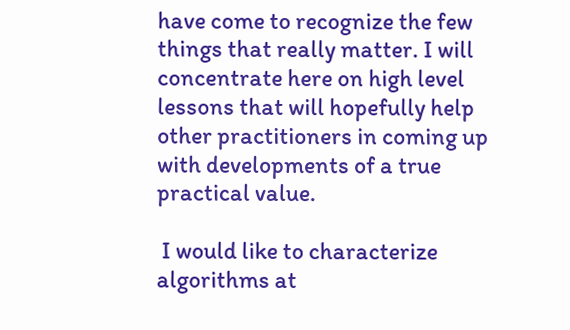have come to recognize the few things that really matter. I will concentrate here on high level lessons that will hopefully help other practitioners in coming up with developments of a true practical value.

 I would like to characterize algorithms at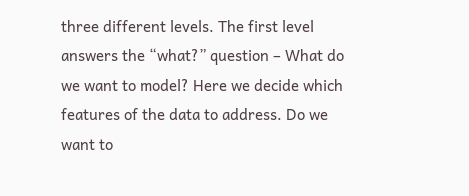three different levels. The first level answers the “what?” question – What do we want to model? Here we decide which features of the data to address. Do we want to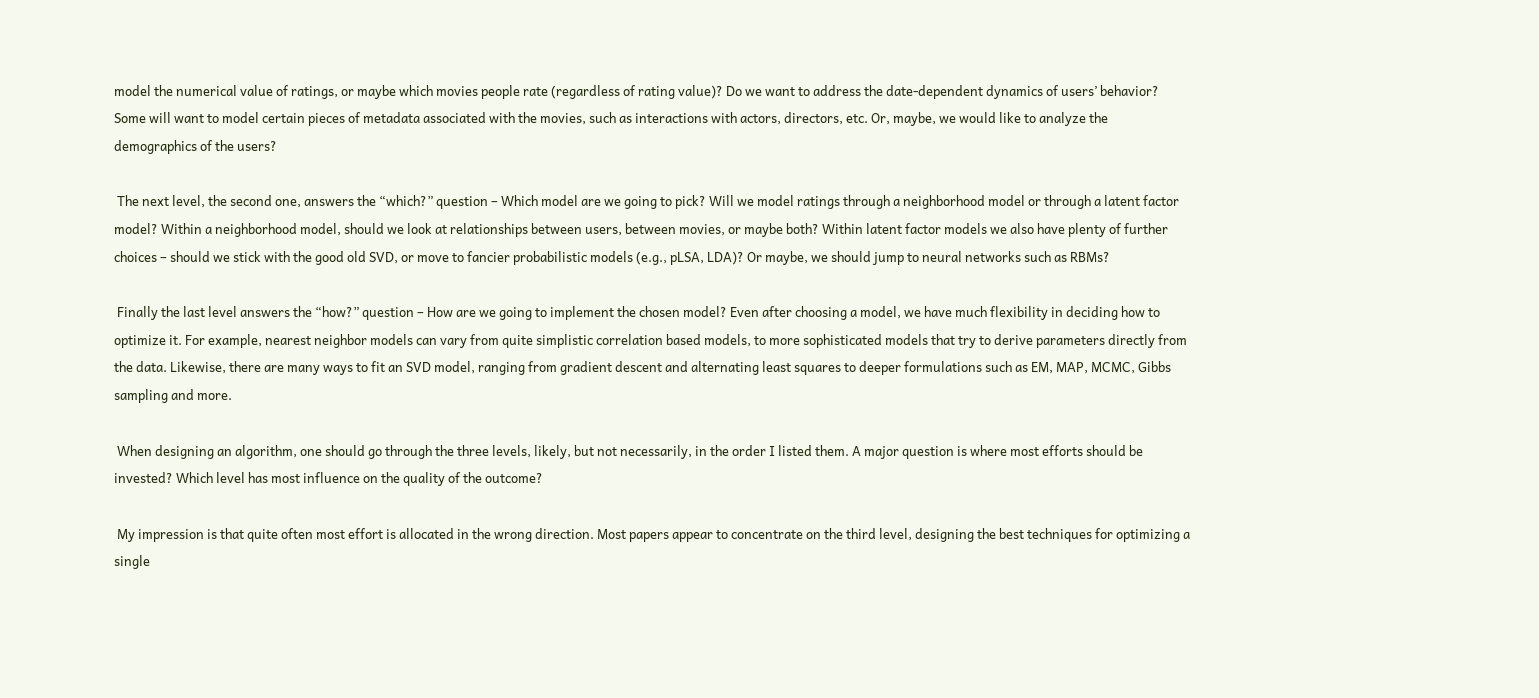model the numerical value of ratings, or maybe which movies people rate (regardless of rating value)? Do we want to address the date-dependent dynamics of users’ behavior? Some will want to model certain pieces of metadata associated with the movies, such as interactions with actors, directors, etc. Or, maybe, we would like to analyze the demographics of the users?

 The next level, the second one, answers the “which?” question – Which model are we going to pick? Will we model ratings through a neighborhood model or through a latent factor model? Within a neighborhood model, should we look at relationships between users, between movies, or maybe both? Within latent factor models we also have plenty of further choices – should we stick with the good old SVD, or move to fancier probabilistic models (e.g., pLSA, LDA)? Or maybe, we should jump to neural networks such as RBMs?

 Finally the last level answers the “how?” question – How are we going to implement the chosen model? Even after choosing a model, we have much flexibility in deciding how to optimize it. For example, nearest neighbor models can vary from quite simplistic correlation based models, to more sophisticated models that try to derive parameters directly from the data. Likewise, there are many ways to fit an SVD model, ranging from gradient descent and alternating least squares to deeper formulations such as EM, MAP, MCMC, Gibbs sampling and more.

 When designing an algorithm, one should go through the three levels, likely, but not necessarily, in the order I listed them. A major question is where most efforts should be invested? Which level has most influence on the quality of the outcome?

 My impression is that quite often most effort is allocated in the wrong direction. Most papers appear to concentrate on the third level, designing the best techniques for optimizing a single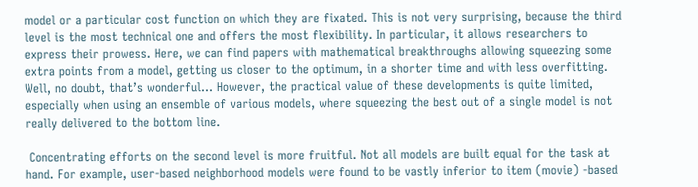model or a particular cost function on which they are fixated. This is not very surprising, because the third level is the most technical one and offers the most flexibility. In particular, it allows researchers to express their prowess. Here, we can find papers with mathematical breakthroughs allowing squeezing some extra points from a model, getting us closer to the optimum, in a shorter time and with less overfitting. Well, no doubt, that’s wonderful… However, the practical value of these developments is quite limited, especially when using an ensemble of various models, where squeezing the best out of a single model is not really delivered to the bottom line.

 Concentrating efforts on the second level is more fruitful. Not all models are built equal for the task at hand. For example, user-based neighborhood models were found to be vastly inferior to item (movie) -based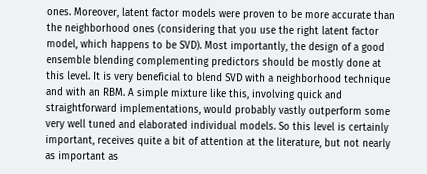ones. Moreover, latent factor models were proven to be more accurate than the neighborhood ones (considering that you use the right latent factor model, which happens to be SVD). Most importantly, the design of a good ensemble blending complementing predictors should be mostly done at this level. It is very beneficial to blend SVD with a neighborhood technique and with an RBM. A simple mixture like this, involving quick and straightforward implementations, would probably vastly outperform some very well tuned and elaborated individual models. So this level is certainly important, receives quite a bit of attention at the literature, but not nearly as important as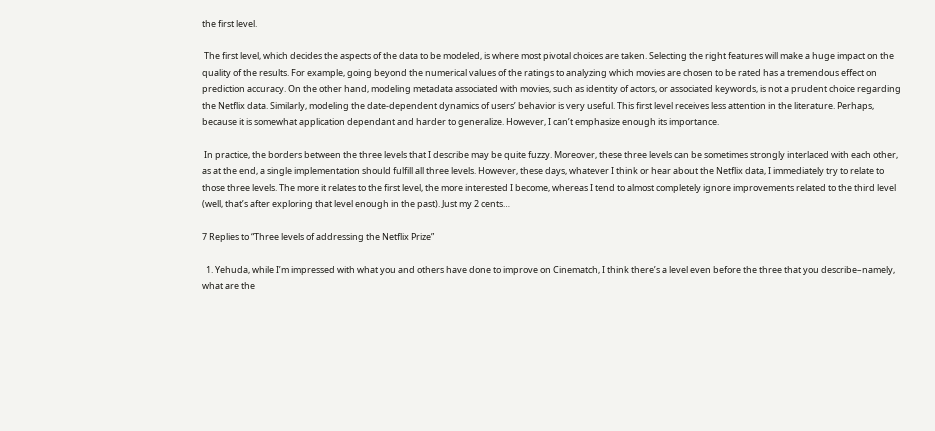the first level.

 The first level, which decides the aspects of the data to be modeled, is where most pivotal choices are taken. Selecting the right features will make a huge impact on the quality of the results. For example, going beyond the numerical values of the ratings to analyzing which movies are chosen to be rated has a tremendous effect on prediction accuracy. On the other hand, modeling metadata associated with movies, such as identity of actors, or associated keywords, is not a prudent choice regarding the Netflix data. Similarly, modeling the date-dependent dynamics of users’ behavior is very useful. This first level receives less attention in the literature. Perhaps, because it is somewhat application dependant and harder to generalize. However, I can’t emphasize enough its importance.

 In practice, the borders between the three levels that I describe may be quite fuzzy. Moreover, these three levels can be sometimes strongly interlaced with each other, as at the end, a single implementation should fulfill all three levels. However, these days, whatever I think or hear about the Netflix data, I immediately try to relate to those three levels. The more it relates to the first level, the more interested I become, whereas I tend to almost completely ignore improvements related to the third level (well, that’s after exploring that level enough in the past). Just my 2 cents…

7 Replies to “Three levels of addressing the Netflix Prize”

  1. Yehuda, while I’m impressed with what you and others have done to improve on Cinematch, I think there’s a level even before the three that you describe–namely, what are the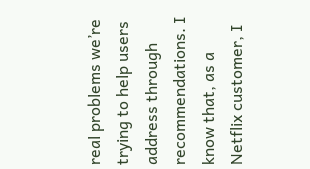real problems we’re trying to help users address through recommendations. I know that, as a Netflix customer, I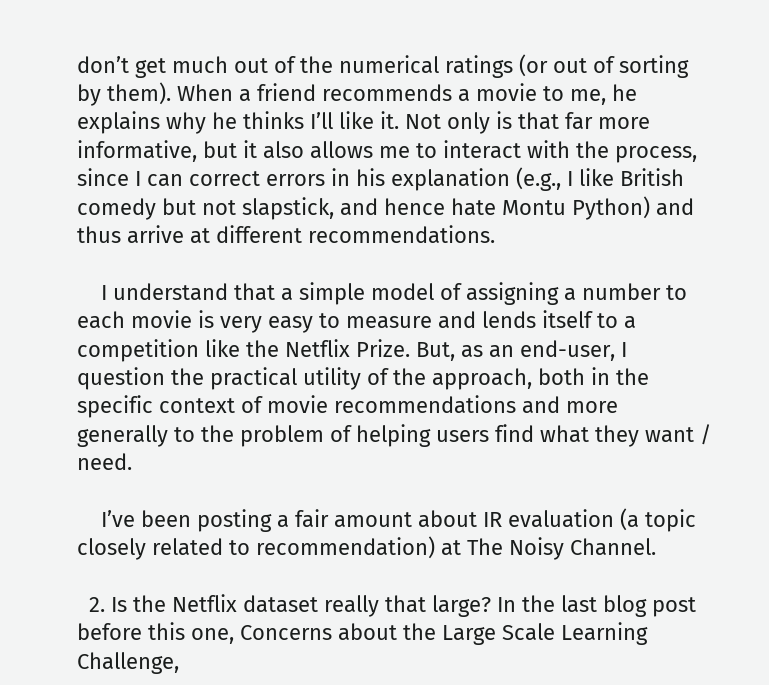don’t get much out of the numerical ratings (or out of sorting by them). When a friend recommends a movie to me, he explains why he thinks I’ll like it. Not only is that far more informative, but it also allows me to interact with the process, since I can correct errors in his explanation (e.g., I like British comedy but not slapstick, and hence hate Montu Python) and thus arrive at different recommendations.

    I understand that a simple model of assigning a number to each movie is very easy to measure and lends itself to a competition like the Netflix Prize. But, as an end-user, I question the practical utility of the approach, both in the specific context of movie recommendations and more generally to the problem of helping users find what they want / need.

    I’ve been posting a fair amount about IR evaluation (a topic closely related to recommendation) at The Noisy Channel.

  2. Is the Netflix dataset really that large? In the last blog post before this one, Concerns about the Large Scale Learning Challenge,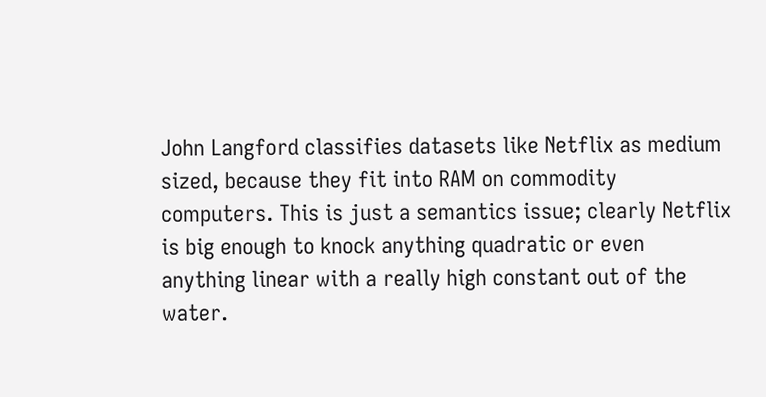John Langford classifies datasets like Netflix as medium sized, because they fit into RAM on commodity computers. This is just a semantics issue; clearly Netflix is big enough to knock anything quadratic or even anything linear with a really high constant out of the water.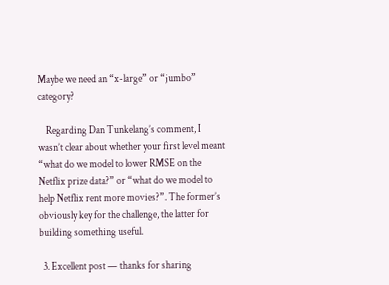Maybe we need an “x-large” or “jumbo” category?

    Regarding Dan Tunkelang’s comment, I wasn’t clear about whether your first level meant “what do we model to lower RMSE on the Netflix prize data?” or “what do we model to help Netflix rent more movies?”. The former’s obviously key for the challenge, the latter for building something useful.

  3. Excellent post — thanks for sharing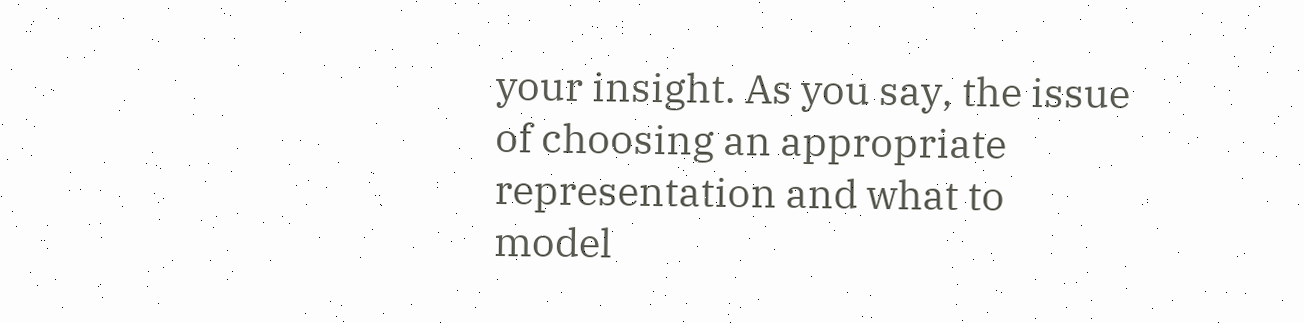your insight. As you say, the issue of choosing an appropriate representation and what to model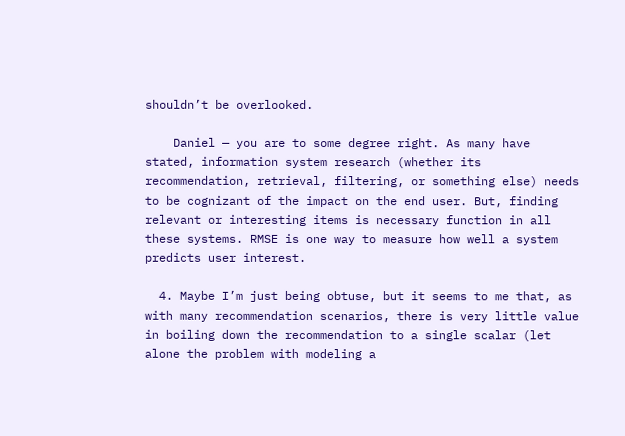shouldn’t be overlooked.

    Daniel — you are to some degree right. As many have stated, information system research (whether its recommendation, retrieval, filtering, or something else) needs to be cognizant of the impact on the end user. But, finding relevant or interesting items is necessary function in all these systems. RMSE is one way to measure how well a system predicts user interest.

  4. Maybe I’m just being obtuse, but it seems to me that, as with many recommendation scenarios, there is very little value in boiling down the recommendation to a single scalar (let alone the problem with modeling a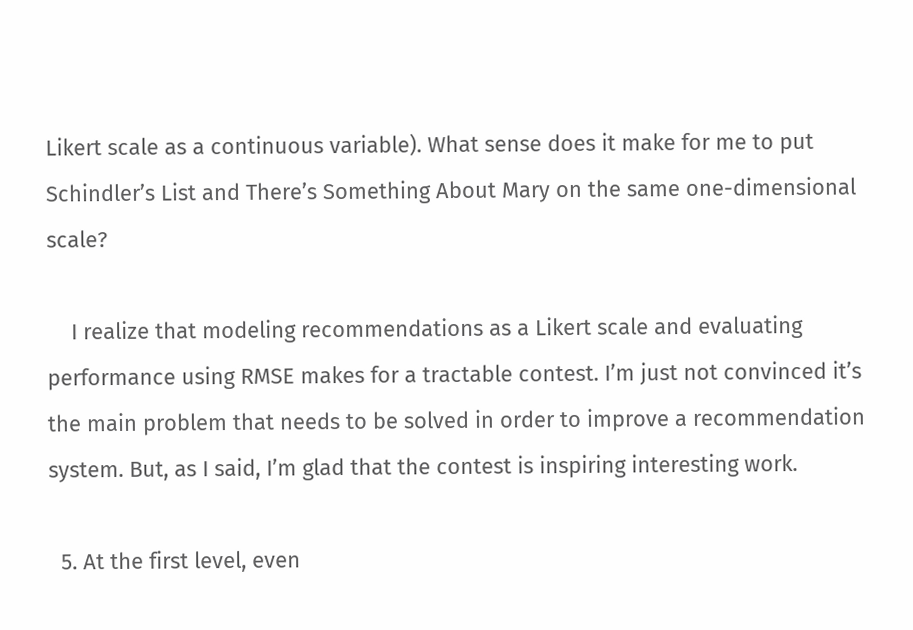Likert scale as a continuous variable). What sense does it make for me to put Schindler’s List and There’s Something About Mary on the same one-dimensional scale?

    I realize that modeling recommendations as a Likert scale and evaluating performance using RMSE makes for a tractable contest. I’m just not convinced it’s the main problem that needs to be solved in order to improve a recommendation system. But, as I said, I’m glad that the contest is inspiring interesting work.

  5. At the first level, even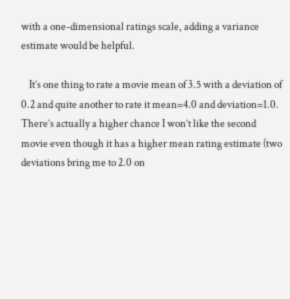with a one-dimensional ratings scale, adding a variance estimate would be helpful.

    It’s one thing to rate a movie mean of 3.5 with a deviation of 0.2 and quite another to rate it mean=4.0 and deviation=1.0. There’s actually a higher chance I won’t like the second movie even though it has a higher mean rating estimate (two deviations bring me to 2.0 on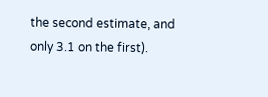the second estimate, and only 3.1 on the first).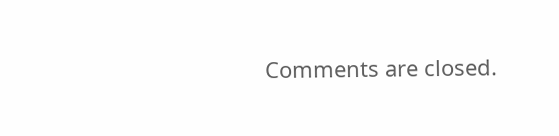Comments are closed.